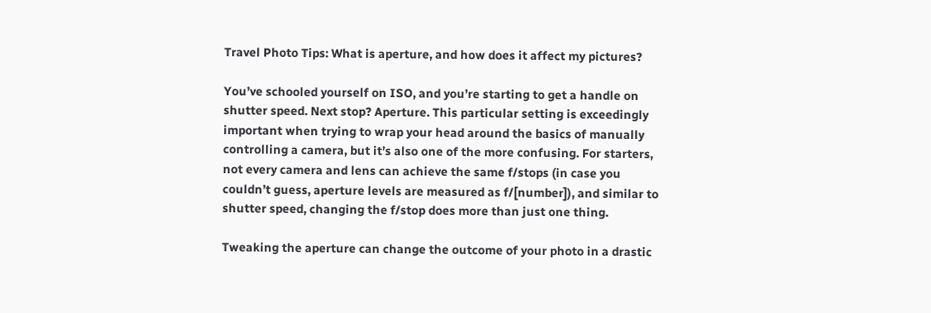Travel Photo Tips: What is aperture, and how does it affect my pictures?

You’ve schooled yourself on ISO, and you’re starting to get a handle on shutter speed. Next stop? Aperture. This particular setting is exceedingly important when trying to wrap your head around the basics of manually controlling a camera, but it’s also one of the more confusing. For starters, not every camera and lens can achieve the same f/stops (in case you couldn’t guess, aperture levels are measured as f/[number]), and similar to shutter speed, changing the f/stop does more than just one thing.

Tweaking the aperture can change the outcome of your photo in a drastic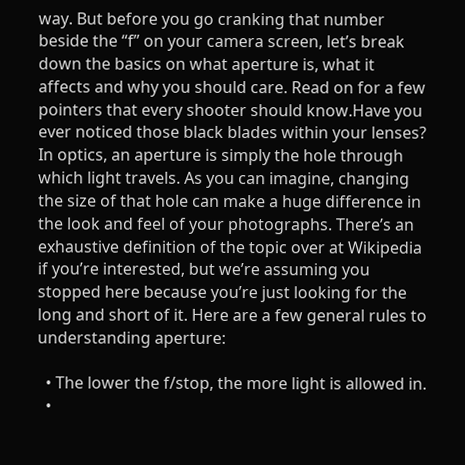way. But before you go cranking that number beside the “f” on your camera screen, let’s break down the basics on what aperture is, what it affects and why you should care. Read on for a few pointers that every shooter should know.Have you ever noticed those black blades within your lenses? In optics, an aperture is simply the hole through which light travels. As you can imagine, changing the size of that hole can make a huge difference in the look and feel of your photographs. There’s an exhaustive definition of the topic over at Wikipedia if you’re interested, but we’re assuming you stopped here because you’re just looking for the long and short of it. Here are a few general rules to understanding aperture:

  • The lower the f/stop, the more light is allowed in.
  •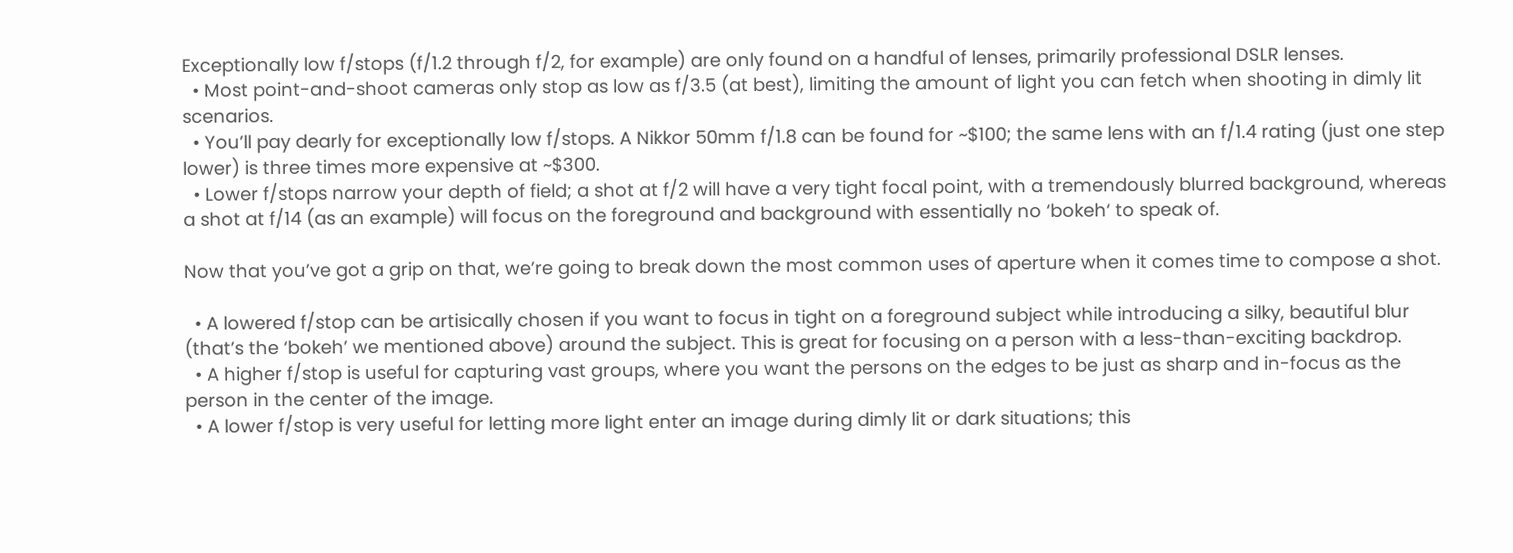Exceptionally low f/stops (f/1.2 through f/2, for example) are only found on a handful of lenses, primarily professional DSLR lenses.
  • Most point-and-shoot cameras only stop as low as f/3.5 (at best), limiting the amount of light you can fetch when shooting in dimly lit scenarios.
  • You’ll pay dearly for exceptionally low f/stops. A Nikkor 50mm f/1.8 can be found for ~$100; the same lens with an f/1.4 rating (just one step lower) is three times more expensive at ~$300.
  • Lower f/stops narrow your depth of field; a shot at f/2 will have a very tight focal point, with a tremendously blurred background, whereas a shot at f/14 (as an example) will focus on the foreground and background with essentially no ‘bokeh‘ to speak of.

Now that you’ve got a grip on that, we’re going to break down the most common uses of aperture when it comes time to compose a shot.

  • A lowered f/stop can be artisically chosen if you want to focus in tight on a foreground subject while introducing a silky, beautiful blur (that’s the ‘bokeh’ we mentioned above) around the subject. This is great for focusing on a person with a less-than-exciting backdrop.
  • A higher f/stop is useful for capturing vast groups, where you want the persons on the edges to be just as sharp and in-focus as the person in the center of the image.
  • A lower f/stop is very useful for letting more light enter an image during dimly lit or dark situations; this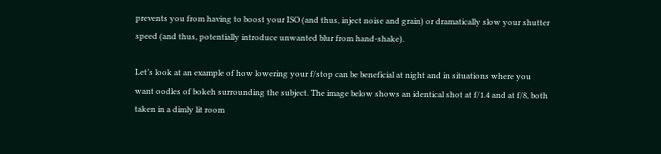prevents you from having to boost your ISO (and thus, inject noise and grain) or dramatically slow your shutter speed (and thus, potentially introduce unwanted blur from hand-shake).

Let’s look at an example of how lowering your f/stop can be beneficial at night and in situations where you want oodles of bokeh surrounding the subject. The image below shows an identical shot at f/1.4 and at f/8, both taken in a dimly lit room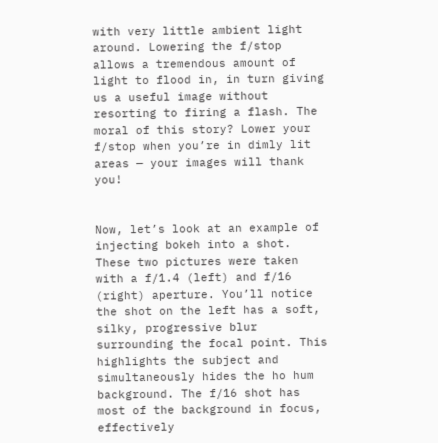with very little ambient light around. Lowering the f/stop allows a tremendous amount of light to flood in, in turn giving us a useful image without resorting to firing a flash. The moral of this story? Lower your f/stop when you’re in dimly lit areas — your images will thank you!


Now, let’s look at an example of injecting bokeh into a shot. These two pictures were taken with a f/1.4 (left) and f/16 (right) aperture. You’ll notice the shot on the left has a soft, silky, progressive blur surrounding the focal point. This highlights the subject and simultaneously hides the ho hum background. The f/16 shot has most of the background in focus, effectively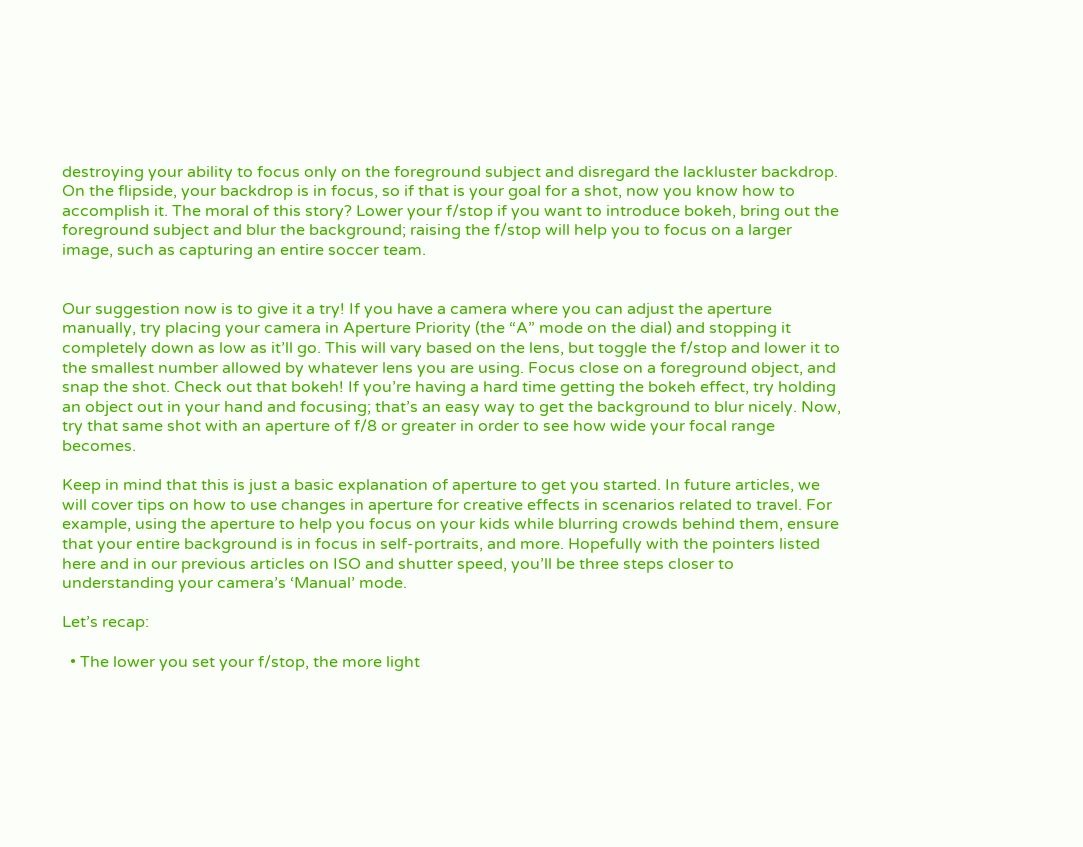destroying your ability to focus only on the foreground subject and disregard the lackluster backdrop. On the flipside, your backdrop is in focus, so if that is your goal for a shot, now you know how to accomplish it. The moral of this story? Lower your f/stop if you want to introduce bokeh, bring out the foreground subject and blur the background; raising the f/stop will help you to focus on a larger image, such as capturing an entire soccer team.


Our suggestion now is to give it a try! If you have a camera where you can adjust the aperture manually, try placing your camera in Aperture Priority (the “A” mode on the dial) and stopping it completely down as low as it’ll go. This will vary based on the lens, but toggle the f/stop and lower it to the smallest number allowed by whatever lens you are using. Focus close on a foreground object, and snap the shot. Check out that bokeh! If you’re having a hard time getting the bokeh effect, try holding an object out in your hand and focusing; that’s an easy way to get the background to blur nicely. Now, try that same shot with an aperture of f/8 or greater in order to see how wide your focal range becomes.

Keep in mind that this is just a basic explanation of aperture to get you started. In future articles, we will cover tips on how to use changes in aperture for creative effects in scenarios related to travel. For example, using the aperture to help you focus on your kids while blurring crowds behind them, ensure that your entire background is in focus in self-portraits, and more. Hopefully with the pointers listed here and in our previous articles on ISO and shutter speed, you’ll be three steps closer to understanding your camera’s ‘Manual’ mode.

Let’s recap:

  • The lower you set your f/stop, the more light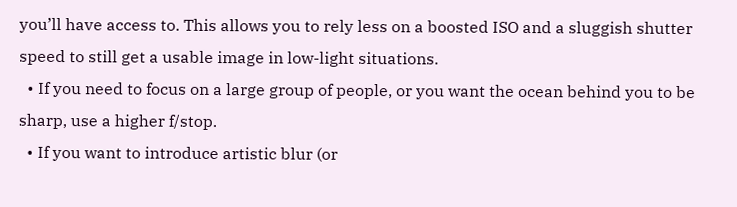you’ll have access to. This allows you to rely less on a boosted ISO and a sluggish shutter speed to still get a usable image in low-light situations.
  • If you need to focus on a large group of people, or you want the ocean behind you to be sharp, use a higher f/stop.
  • If you want to introduce artistic blur (or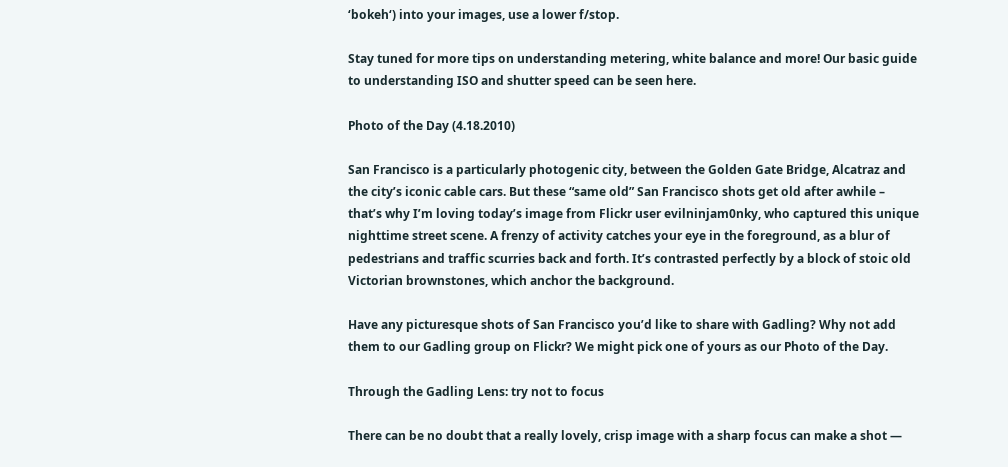‘bokeh‘) into your images, use a lower f/stop.

Stay tuned for more tips on understanding metering, white balance and more! Our basic guide to understanding ISO and shutter speed can be seen here.

Photo of the Day (4.18.2010)

San Francisco is a particularly photogenic city, between the Golden Gate Bridge, Alcatraz and the city’s iconic cable cars. But these “same old” San Francisco shots get old after awhile – that’s why I’m loving today’s image from Flickr user evilninjam0nky, who captured this unique nighttime street scene. A frenzy of activity catches your eye in the foreground, as a blur of pedestrians and traffic scurries back and forth. It’s contrasted perfectly by a block of stoic old Victorian brownstones, which anchor the background.

Have any picturesque shots of San Francisco you’d like to share with Gadling? Why not add them to our Gadling group on Flickr? We might pick one of yours as our Photo of the Day.

Through the Gadling Lens: try not to focus

There can be no doubt that a really lovely, crisp image with a sharp focus can make a shot —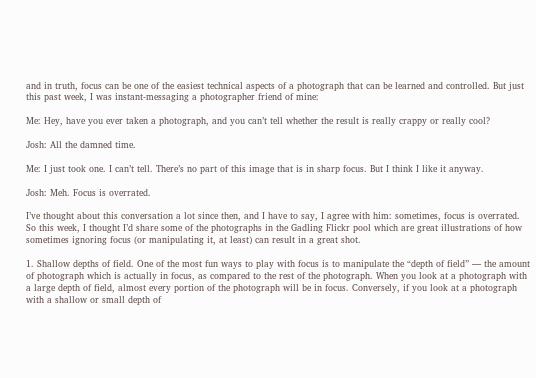and in truth, focus can be one of the easiest technical aspects of a photograph that can be learned and controlled. But just this past week, I was instant-messaging a photographer friend of mine:

Me: Hey, have you ever taken a photograph, and you can’t tell whether the result is really crappy or really cool?

Josh: All the damned time.

Me: I just took one. I can’t tell. There’s no part of this image that is in sharp focus. But I think I like it anyway.

Josh: Meh. Focus is overrated.

I’ve thought about this conversation a lot since then, and I have to say, I agree with him: sometimes, focus is overrated. So this week, I thought I’d share some of the photographs in the Gadling Flickr pool which are great illustrations of how sometimes ignoring focus (or manipulating it, at least) can result in a great shot.

1. Shallow depths of field. One of the most fun ways to play with focus is to manipulate the “depth of field” — the amount of photograph which is actually in focus, as compared to the rest of the photograph. When you look at a photograph with a large depth of field, almost every portion of the photograph will be in focus. Conversely, if you look at a photograph with a shallow or small depth of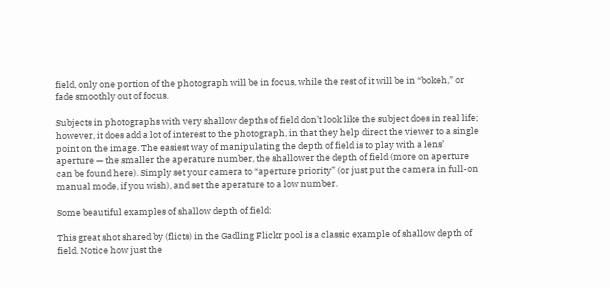field, only one portion of the photograph will be in focus, while the rest of it will be in “bokeh,” or fade smoothly out of focus.

Subjects in photographs with very shallow depths of field don’t look like the subject does in real life; however, it does add a lot of interest to the photograph, in that they help direct the viewer to a single point on the image. The easiest way of manipulating the depth of field is to play with a lens’ aperture — the smaller the aperature number, the shallower the depth of field (more on aperture can be found here). Simply set your camera to “aperture priority” (or just put the camera in full-on manual mode, if you wish), and set the aperature to a low number.

Some beautiful examples of shallow depth of field:

This great shot shared by (flicts) in the Gadling Flickr pool is a classic example of shallow depth of field. Notice how just the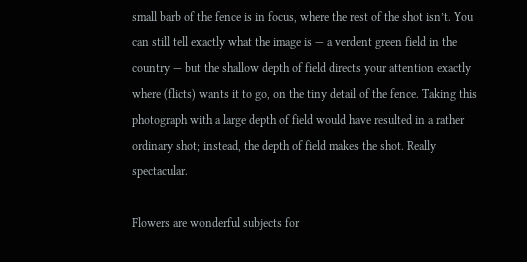small barb of the fence is in focus, where the rest of the shot isn’t. You can still tell exactly what the image is — a verdent green field in the country — but the shallow depth of field directs your attention exactly where (flicts) wants it to go, on the tiny detail of the fence. Taking this photograph with a large depth of field would have resulted in a rather ordinary shot; instead, the depth of field makes the shot. Really spectacular.

Flowers are wonderful subjects for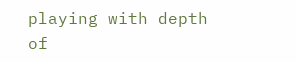playing with depth of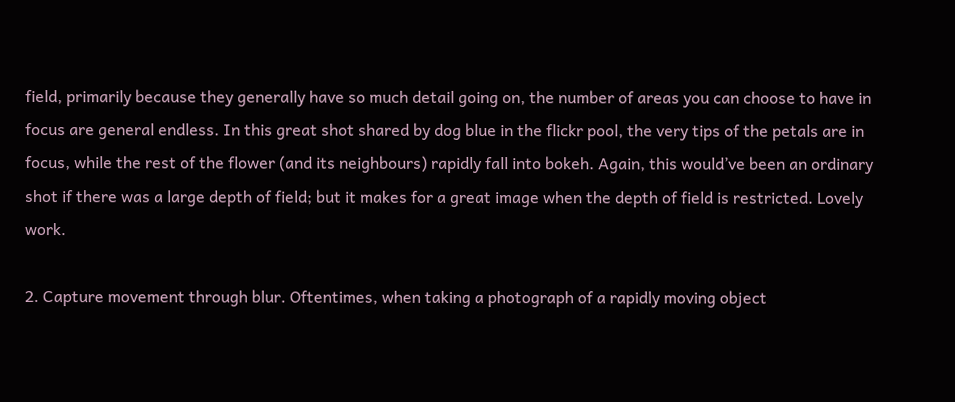field, primarily because they generally have so much detail going on, the number of areas you can choose to have in focus are general endless. In this great shot shared by dog blue in the flickr pool, the very tips of the petals are in focus, while the rest of the flower (and its neighbours) rapidly fall into bokeh. Again, this would’ve been an ordinary shot if there was a large depth of field; but it makes for a great image when the depth of field is restricted. Lovely work.

2. Capture movement through blur. Oftentimes, when taking a photograph of a rapidly moving object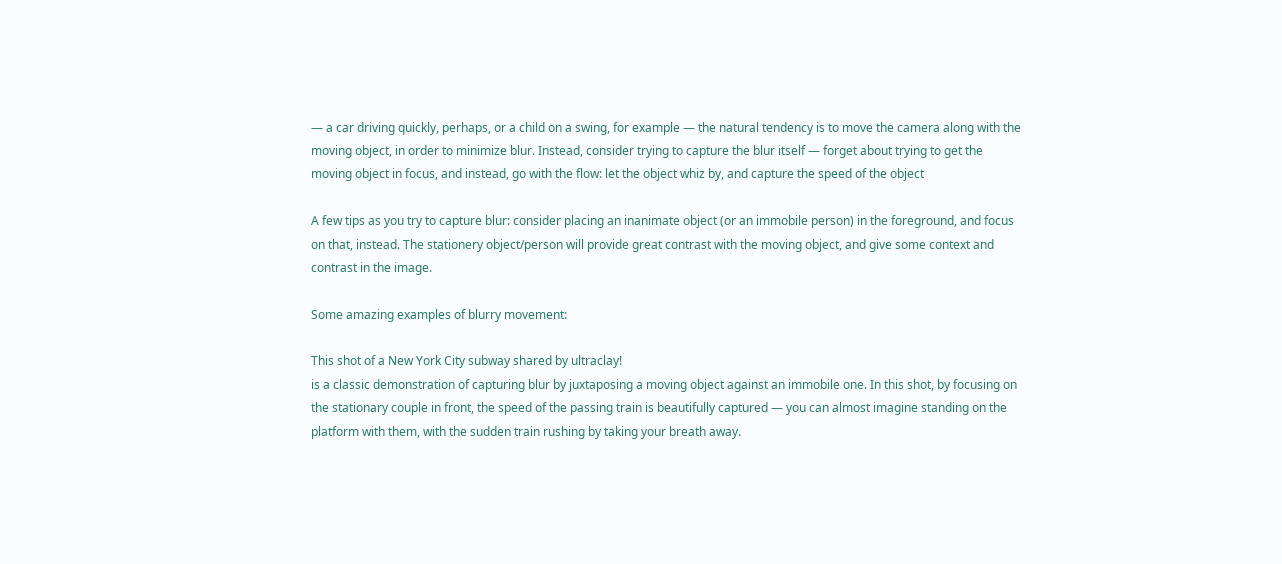— a car driving quickly, perhaps, or a child on a swing, for example — the natural tendency is to move the camera along with the moving object, in order to minimize blur. Instead, consider trying to capture the blur itself — forget about trying to get the moving object in focus, and instead, go with the flow: let the object whiz by, and capture the speed of the object

A few tips as you try to capture blur: consider placing an inanimate object (or an immobile person) in the foreground, and focus on that, instead. The stationery object/person will provide great contrast with the moving object, and give some context and contrast in the image.

Some amazing examples of blurry movement:

This shot of a New York City subway shared by ultraclay!
is a classic demonstration of capturing blur by juxtaposing a moving object against an immobile one. In this shot, by focusing on the stationary couple in front, the speed of the passing train is beautifully captured — you can almost imagine standing on the platform with them, with the sudden train rushing by taking your breath away.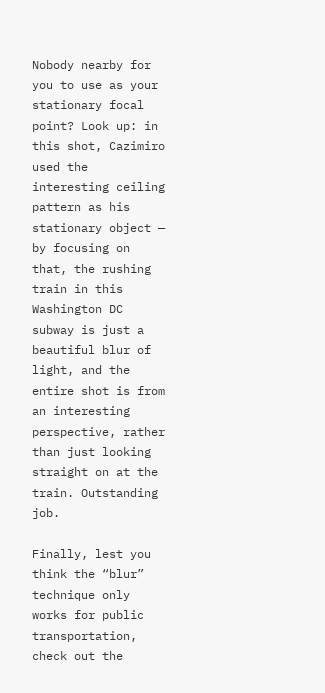Nobody nearby for you to use as your stationary focal point? Look up: in this shot, Cazimiro used the interesting ceiling pattern as his stationary object — by focusing on that, the rushing train in this Washington DC subway is just a beautiful blur of light, and the entire shot is from an interesting perspective, rather than just looking straight on at the train. Outstanding job.

Finally, lest you think the “blur” technique only works for public transportation, check out the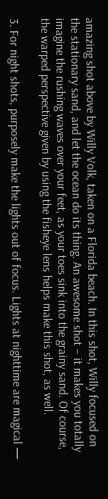amazing shot above by Willy Volk, taken on a Florida beach. In this shot, Willy focused on the stationary sand, and let the ocean do its thing. An awesome shot – it makes you totally imagine the rushing waves over your feet, as your toes sink into the grainy sand. Of course, the warped perspective given by using the fisheye lens helps make this shot, as well.

3. For night shots, purposely make the lights out of focus. Lights at nighttime are magical —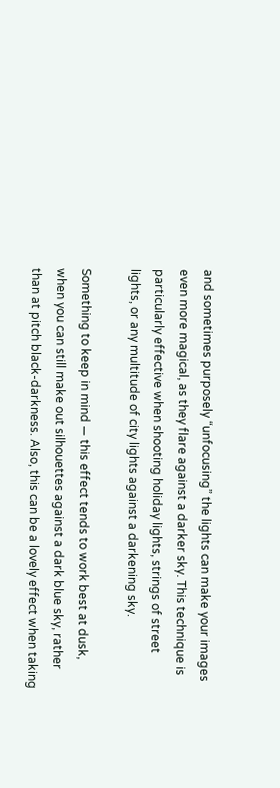and sometimes purposely “unfocusing” the lights can make your images even more magical, as they flare against a darker sky. This technique is particularly effective when shooting holiday lights, strings of street lights, or any multitude of city lights against a darkening sky.

Something to keep in mind — this effect tends to work best at dusk, when you can still make out silhouettes against a dark blue sky, rather than at pitch black-darkness. Also, this can be a lovely effect when taking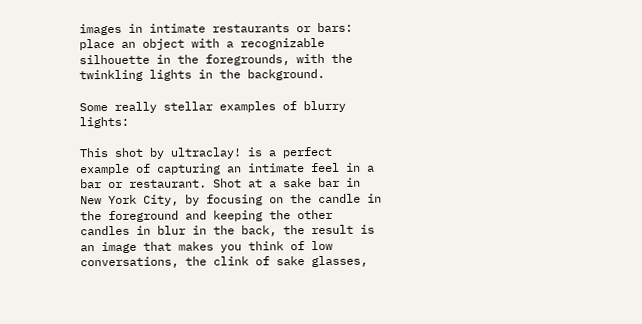images in intimate restaurants or bars: place an object with a recognizable silhouette in the foregrounds, with the twinkling lights in the background.

Some really stellar examples of blurry lights:

This shot by ultraclay! is a perfect example of capturing an intimate feel in a bar or restaurant. Shot at a sake bar in New York City, by focusing on the candle in the foreground and keeping the other candles in blur in the back, the result is an image that makes you think of low conversations, the clink of sake glasses,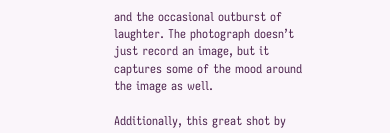and the occasional outburst of laughter. The photograph doesn’t just record an image, but it captures some of the mood around the image as well.

Additionally, this great shot by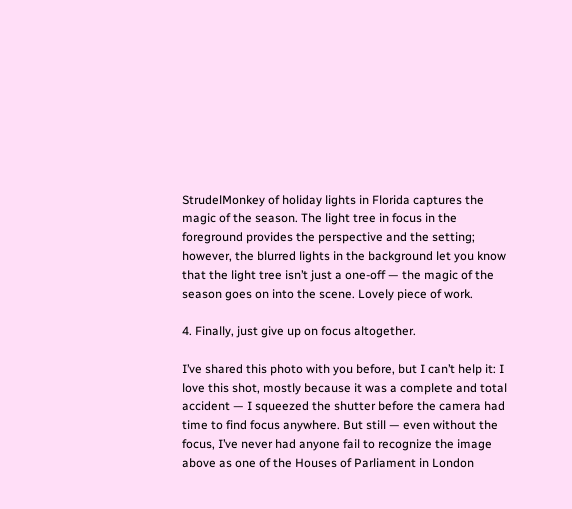StrudelMonkey of holiday lights in Florida captures the magic of the season. The light tree in focus in the foreground provides the perspective and the setting; however, the blurred lights in the background let you know that the light tree isn’t just a one-off — the magic of the season goes on into the scene. Lovely piece of work.

4. Finally, just give up on focus altogether.

I’ve shared this photo with you before, but I can’t help it: I love this shot, mostly because it was a complete and total accident — I squeezed the shutter before the camera had time to find focus anywhere. But still — even without the focus, I’ve never had anyone fail to recognize the image above as one of the Houses of Parliament in London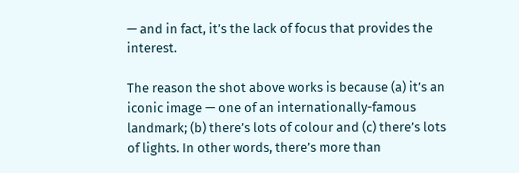— and in fact, it’s the lack of focus that provides the interest.

The reason the shot above works is because (a) it’s an iconic image — one of an internationally-famous landmark; (b) there’s lots of colour and (c) there’s lots of lights. In other words, there’s more than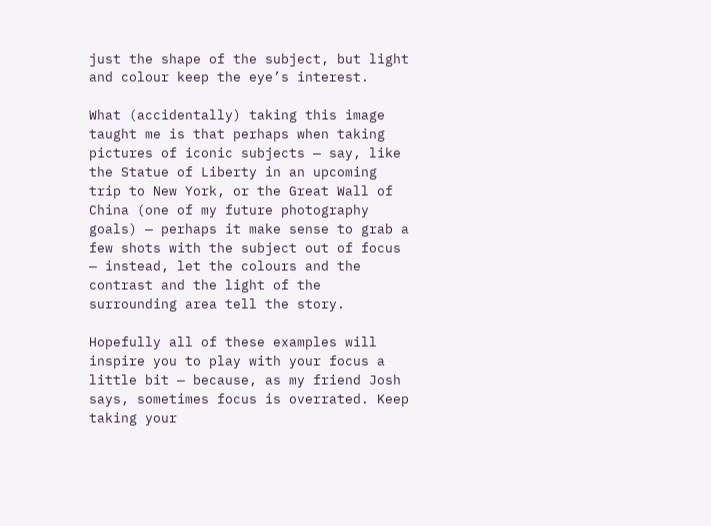just the shape of the subject, but light and colour keep the eye’s interest.

What (accidentally) taking this image taught me is that perhaps when taking pictures of iconic subjects — say, like the Statue of Liberty in an upcoming trip to New York, or the Great Wall of China (one of my future photography goals) — perhaps it make sense to grab a few shots with the subject out of focus — instead, let the colours and the contrast and the light of the surrounding area tell the story.

Hopefully all of these examples will inspire you to play with your focus a little bit — because, as my friend Josh says, sometimes focus is overrated. Keep taking your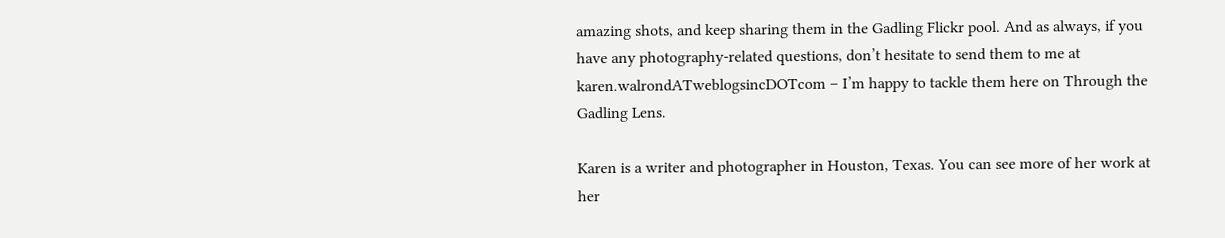amazing shots, and keep sharing them in the Gadling Flickr pool. And as always, if you have any photography-related questions, don’t hesitate to send them to me at karen.walrondATweblogsincDOTcom – I’m happy to tackle them here on Through the Gadling Lens.

Karen is a writer and photographer in Houston, Texas. You can see more of her work at her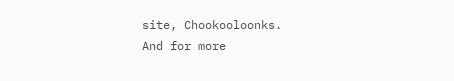site, Chookooloonks.
And for more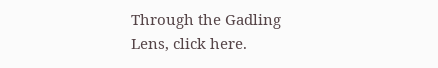Through the Gadling Lens, click here.